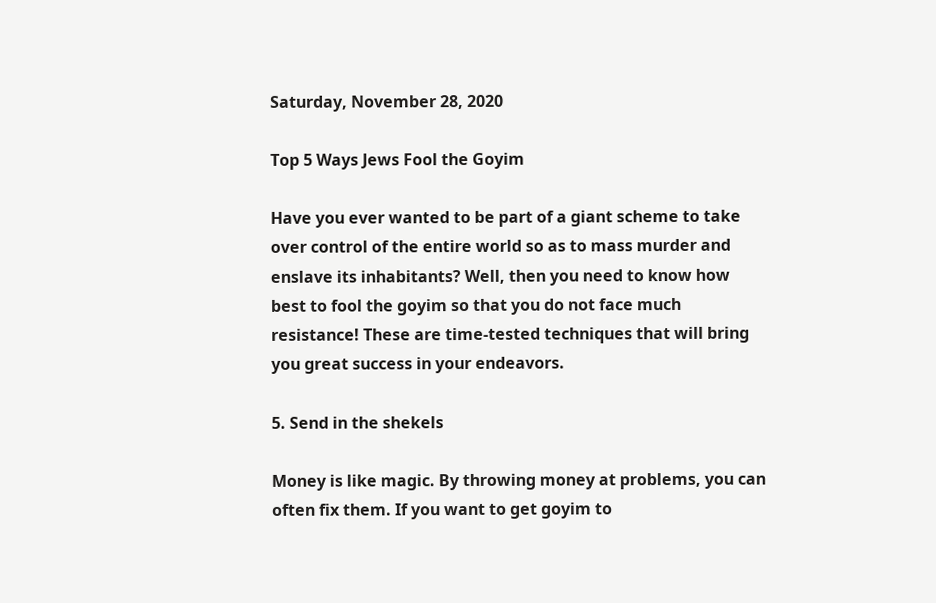Saturday, November 28, 2020

Top 5 Ways Jews Fool the Goyim

Have you ever wanted to be part of a giant scheme to take over control of the entire world so as to mass murder and enslave its inhabitants? Well, then you need to know how best to fool the goyim so that you do not face much resistance! These are time-tested techniques that will bring you great success in your endeavors.

5. Send in the shekels

Money is like magic. By throwing money at problems, you can often fix them. If you want to get goyim to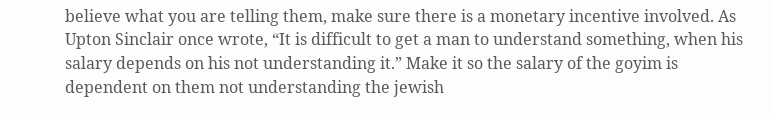believe what you are telling them, make sure there is a monetary incentive involved. As Upton Sinclair once wrote, “It is difficult to get a man to understand something, when his salary depends on his not understanding it.” Make it so the salary of the goyim is dependent on them not understanding the jewish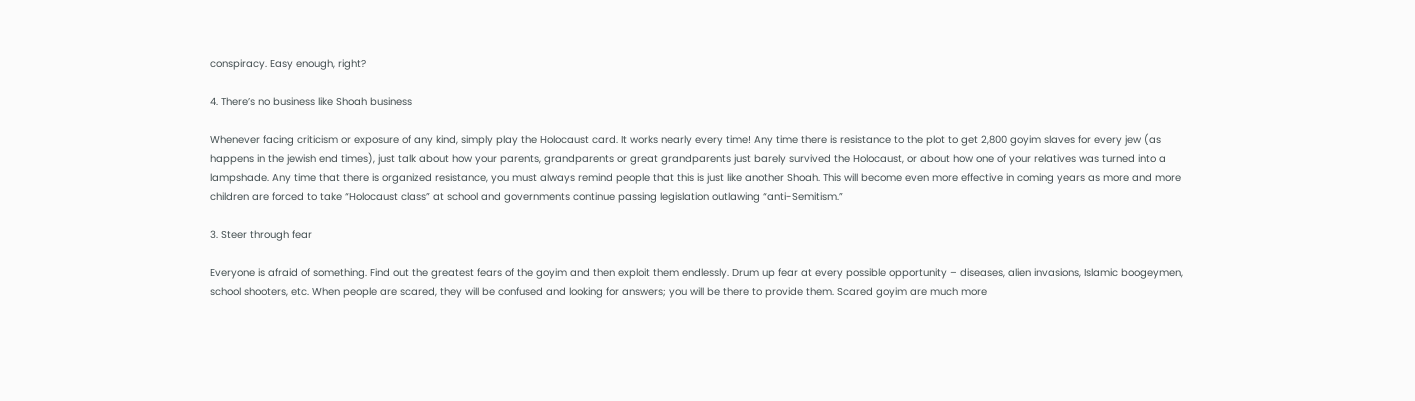conspiracy. Easy enough, right?

4. There’s no business like Shoah business

Whenever facing criticism or exposure of any kind, simply play the Holocaust card. It works nearly every time! Any time there is resistance to the plot to get 2,800 goyim slaves for every jew (as happens in the jewish end times), just talk about how your parents, grandparents or great grandparents just barely survived the Holocaust, or about how one of your relatives was turned into a lampshade. Any time that there is organized resistance, you must always remind people that this is just like another Shoah. This will become even more effective in coming years as more and more children are forced to take “Holocaust class” at school and governments continue passing legislation outlawing “anti-Semitism.”

3. Steer through fear

Everyone is afraid of something. Find out the greatest fears of the goyim and then exploit them endlessly. Drum up fear at every possible opportunity – diseases, alien invasions, Islamic boogeymen, school shooters, etc. When people are scared, they will be confused and looking for answers; you will be there to provide them. Scared goyim are much more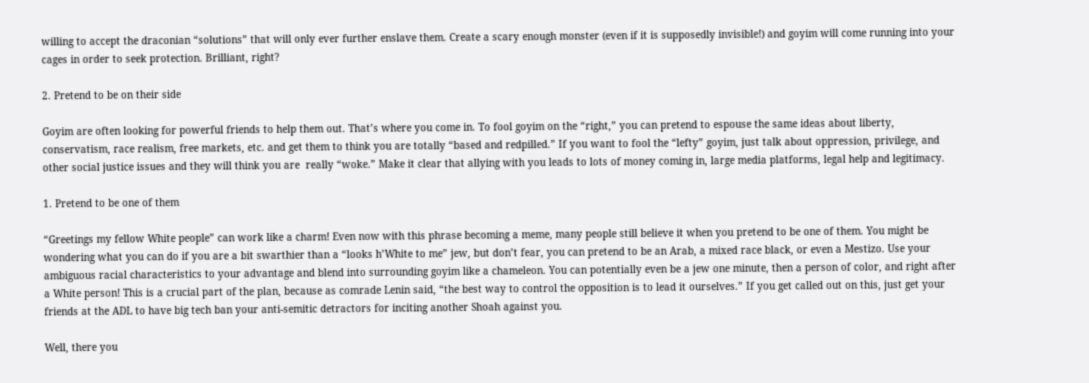willing to accept the draconian “solutions” that will only ever further enslave them. Create a scary enough monster (even if it is supposedly invisible!) and goyim will come running into your cages in order to seek protection. Brilliant, right?

2. Pretend to be on their side

Goyim are often looking for powerful friends to help them out. That’s where you come in. To fool goyim on the “right,” you can pretend to espouse the same ideas about liberty, conservatism, race realism, free markets, etc. and get them to think you are totally “based and redpilled.” If you want to fool the “lefty” goyim, just talk about oppression, privilege, and other social justice issues and they will think you are  really “woke.” Make it clear that allying with you leads to lots of money coming in, large media platforms, legal help and legitimacy.

1. Pretend to be one of them

“Greetings my fellow White people” can work like a charm! Even now with this phrase becoming a meme, many people still believe it when you pretend to be one of them. You might be wondering what you can do if you are a bit swarthier than a “looks h’White to me” jew, but don’t fear, you can pretend to be an Arab, a mixed race black, or even a Mestizo. Use your ambiguous racial characteristics to your advantage and blend into surrounding goyim like a chameleon. You can potentially even be a jew one minute, then a person of color, and right after a White person! This is a crucial part of the plan, because as comrade Lenin said, “the best way to control the opposition is to lead it ourselves.” If you get called out on this, just get your friends at the ADL to have big tech ban your anti-semitic detractors for inciting another Shoah against you.

Well, there you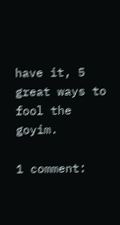have it, 5 great ways to fool the goyim.

1 comment: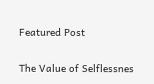Featured Post

The Value of Selflessnes